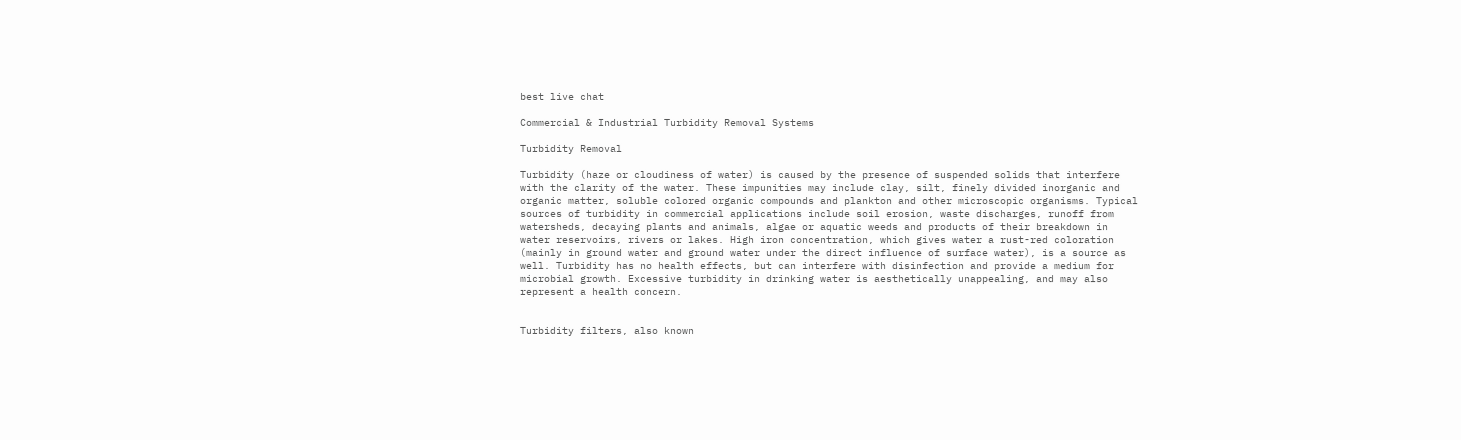best live chat

Commercial & Industrial Turbidity Removal Systems

Turbidity Removal

Turbidity (haze or cloudiness of water) is caused by the presence of suspended solids that interfere with the clarity of the water. These impunities may include clay, silt, finely divided inorganic and organic matter, soluble colored organic compounds and plankton and other microscopic organisms. Typical sources of turbidity in commercial applications include soil erosion, waste discharges, runoff from watersheds, decaying plants and animals, algae or aquatic weeds and products of their breakdown in water reservoirs, rivers or lakes. High iron concentration, which gives water a rust-red coloration (mainly in ground water and ground water under the direct influence of surface water), is a source as well. Turbidity has no health effects, but can interfere with disinfection and provide a medium for microbial growth. Excessive turbidity in drinking water is aesthetically unappealing, and may also represent a health concern.


Turbidity filters, also known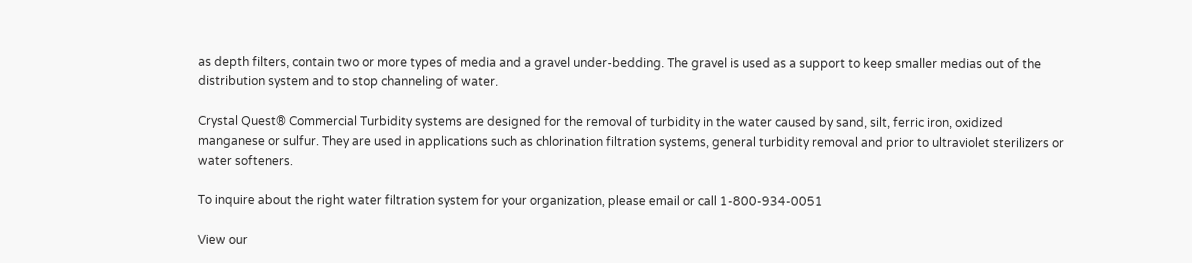as depth filters, contain two or more types of media and a gravel under-bedding. The gravel is used as a support to keep smaller medias out of the distribution system and to stop channeling of water.

Crystal Quest® Commercial Turbidity systems are designed for the removal of turbidity in the water caused by sand, silt, ferric iron, oxidized manganese or sulfur. They are used in applications such as chlorination filtration systems, general turbidity removal and prior to ultraviolet sterilizers or water softeners.

To inquire about the right water filtration system for your organization, please email or call 1-800-934-0051

View our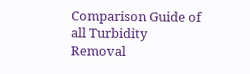Comparison Guide of all Turbidity Removal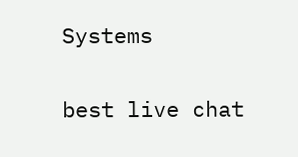Systems

best live chat